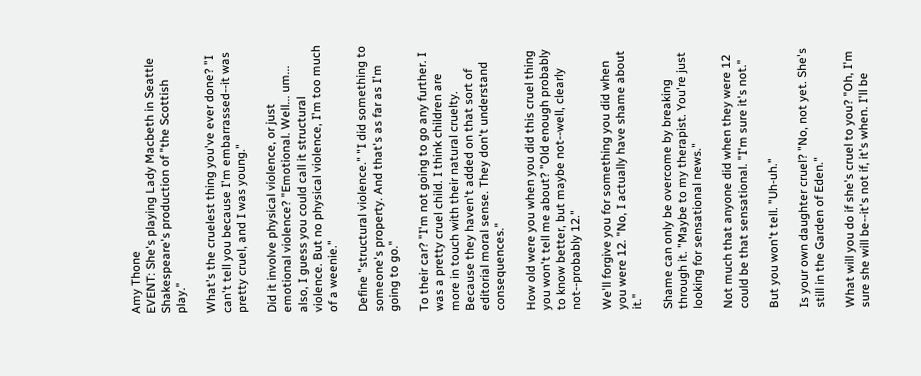Amy Thone
EVENT: She's playing Lady Macbeth in Seattle Shakespeare's production of "the Scottish play."

What's the cruelest thing you've ever done? "I can't tell you because I'm embarrassed--it was pretty cruel, and I was young."

Did it involve physical violence, or just emotional violence? "Emotional. Well... um... also, I guess you could call it structural violence. But no physical violence, I'm too much of a weenie."

Define "structural violence." "I did something to someone's property. And that's as far as I'm going to go."

To their car? "I'm not going to go any further. I was a pretty cruel child. I think children are more in touch with their natural cruelty. Because they haven't added on that sort of editorial moral sense. They don't understand consequences."

How old were you when you did this cruel thing you won't tell me about? "Old enough probably to know better, but maybe not--well, clearly not--probably 12."

We'll forgive you for something you did when you were 12. "No, I actually have shame about it."

Shame can only be overcome by breaking through it. "Maybe to my therapist. You're just looking for sensational news."

Not much that anyone did when they were 12 could be that sensational. "I'm sure it's not."

But you won't tell. "Uh-uh."

Is your own daughter cruel? "No, not yet. She's still in the Garden of Eden."

What will you do if she's cruel to you? "Oh, I'm sure she will be--it's not if, it's when. I'll be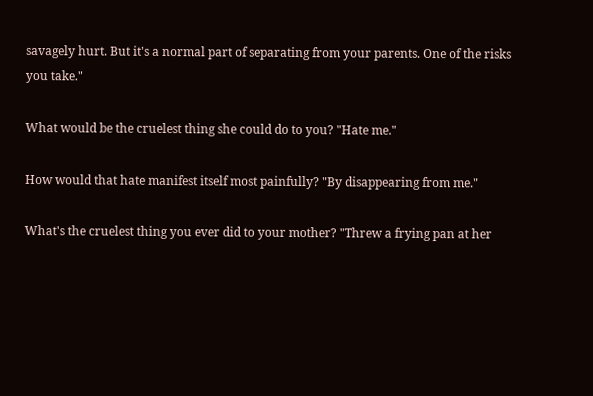savagely hurt. But it's a normal part of separating from your parents. One of the risks you take."

What would be the cruelest thing she could do to you? "Hate me."

How would that hate manifest itself most painfully? "By disappearing from me."

What's the cruelest thing you ever did to your mother? "Threw a frying pan at her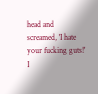head and screamed, 'I hate your fucking guts!' I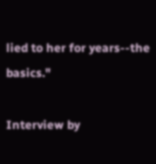lied to her for years--the basics."

Interview by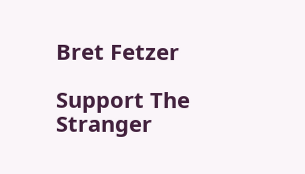Bret Fetzer

Support The Stranger